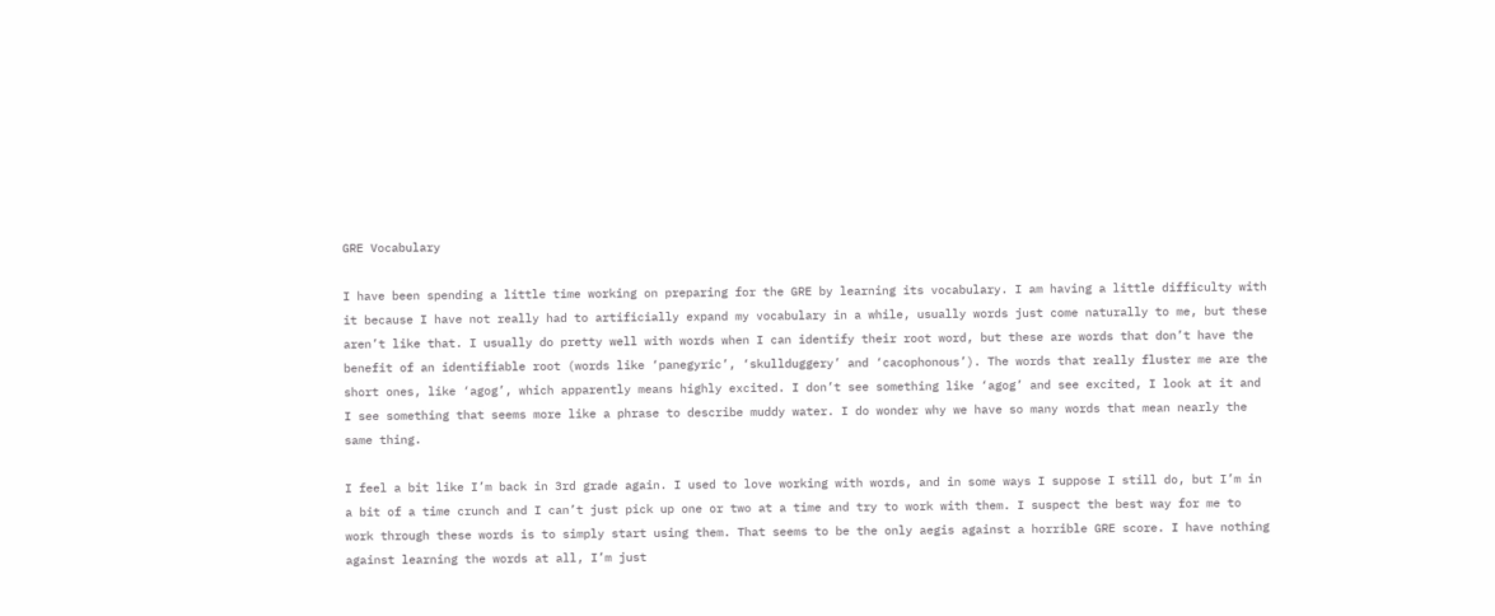GRE Vocabulary

I have been spending a little time working on preparing for the GRE by learning its vocabulary. I am having a little difficulty with it because I have not really had to artificially expand my vocabulary in a while, usually words just come naturally to me, but these aren’t like that. I usually do pretty well with words when I can identify their root word, but these are words that don’t have the benefit of an identifiable root (words like ‘panegyric’, ‘skullduggery’ and ‘cacophonous’). The words that really fluster me are the short ones, like ‘agog’, which apparently means highly excited. I don’t see something like ‘agog’ and see excited, I look at it and I see something that seems more like a phrase to describe muddy water. I do wonder why we have so many words that mean nearly the same thing.

I feel a bit like I’m back in 3rd grade again. I used to love working with words, and in some ways I suppose I still do, but I’m in a bit of a time crunch and I can’t just pick up one or two at a time and try to work with them. I suspect the best way for me to work through these words is to simply start using them. That seems to be the only aegis against a horrible GRE score. I have nothing against learning the words at all, I’m just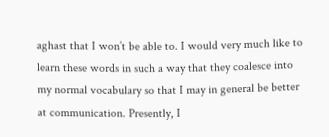aghast that I won’t be able to. I would very much like to learn these words in such a way that they coalesce into my normal vocabulary so that I may in general be better at communication. Presently, I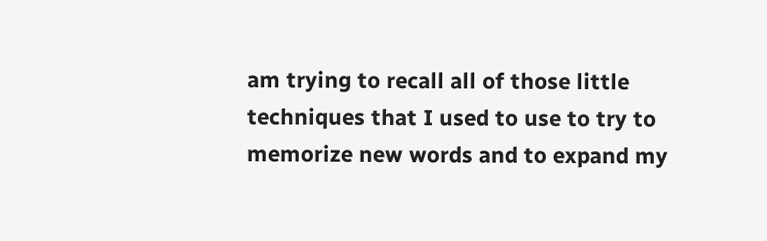am trying to recall all of those little techniques that I used to use to try to memorize new words and to expand my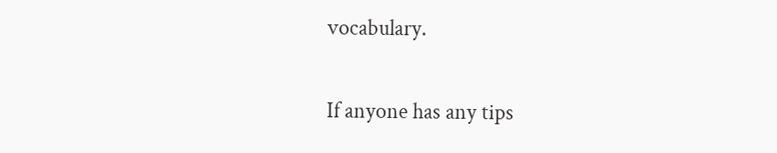vocabulary.

If anyone has any tips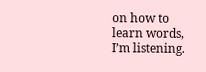on how to learn words, I’m listening.